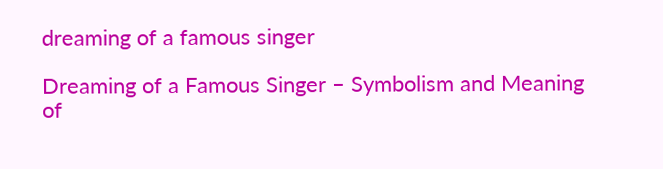dreaming of a famous singer

Dreaming of a Famous Singer – Symbolism and Meaning of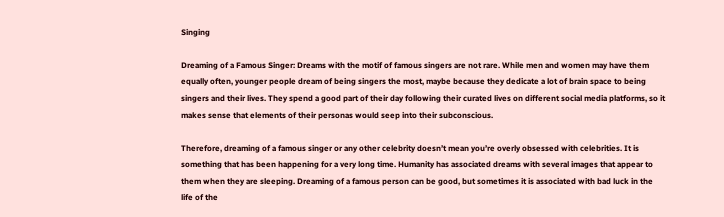Singing

Dreaming of a Famous Singer: Dreams with the motif of famous singers are not rare. While men and women may have them equally often, younger people dream of being singers the most, maybe because they dedicate a lot of brain space to being singers and their lives. They spend a good part of their day following their curated lives on different social media platforms, so it makes sense that elements of their personas would seep into their subconscious.

Therefore, dreaming of a famous singer or any other celebrity doesn’t mean you’re overly obsessed with celebrities. It is something that has been happening for a very long time. Humanity has associated dreams with several images that appear to them when they are sleeping. Dreaming of a famous person can be good, but sometimes it is associated with bad luck in the life of the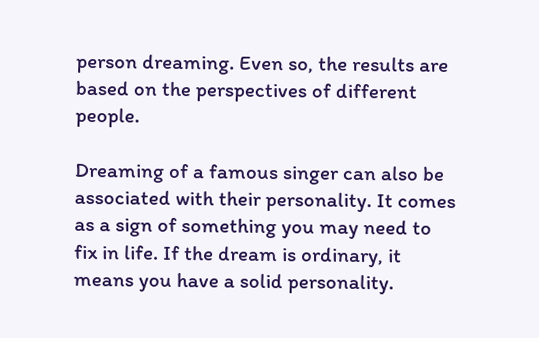person dreaming. Even so, the results are based on the perspectives of different people.

Dreaming of a famous singer can also be associated with their personality. It comes as a sign of something you may need to fix in life. If the dream is ordinary, it means you have a solid personality.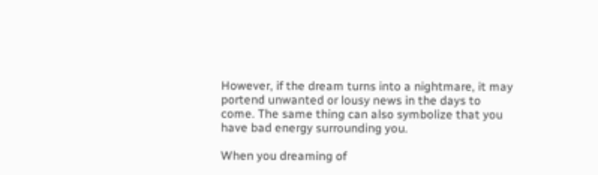However, if the dream turns into a nightmare, it may portend unwanted or lousy news in the days to come. The same thing can also symbolize that you have bad energy surrounding you.

When you dreaming of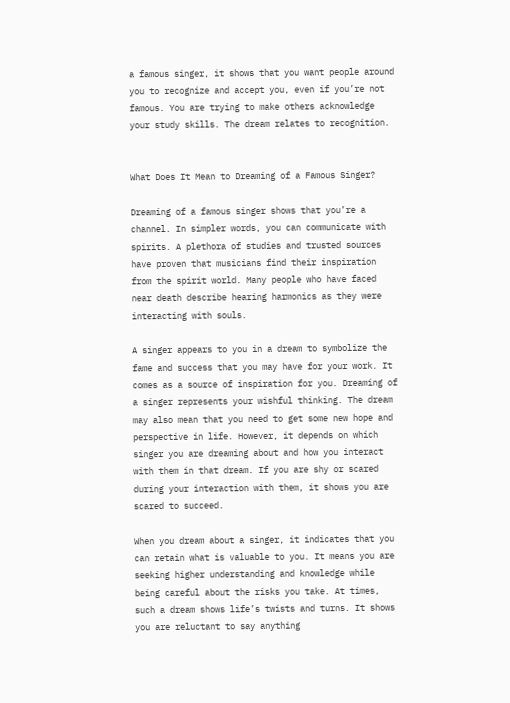a famous singer, it shows that you want people around you to recognize and accept you, even if you’re not famous. You are trying to make others acknowledge your study skills. The dream relates to recognition.


What Does It Mean to Dreaming of a Famous Singer?

Dreaming of a famous singer shows that you’re a channel. In simpler words, you can communicate with spirits. A plethora of studies and trusted sources have proven that musicians find their inspiration from the spirit world. Many people who have faced near death describe hearing harmonics as they were interacting with souls.

A singer appears to you in a dream to symbolize the fame and success that you may have for your work. It comes as a source of inspiration for you. Dreaming of a singer represents your wishful thinking. The dream may also mean that you need to get some new hope and perspective in life. However, it depends on which singer you are dreaming about and how you interact with them in that dream. If you are shy or scared during your interaction with them, it shows you are scared to succeed.

When you dream about a singer, it indicates that you can retain what is valuable to you. It means you are seeking higher understanding and knowledge while being careful about the risks you take. At times, such a dream shows life’s twists and turns. It shows you are reluctant to say anything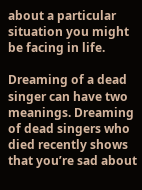about a particular situation you might be facing in life.

Dreaming of a dead singer can have two meanings. Dreaming of dead singers who died recently shows that you’re sad about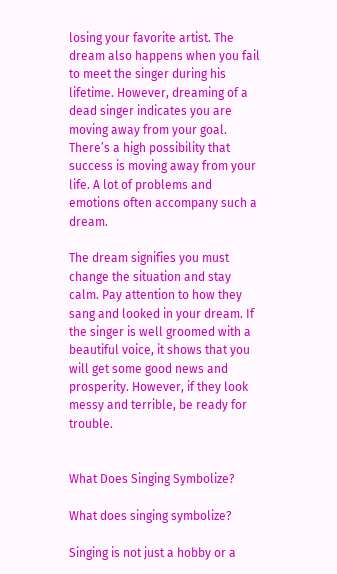losing your favorite artist. The dream also happens when you fail to meet the singer during his lifetime. However, dreaming of a dead singer indicates you are moving away from your goal. There’s a high possibility that success is moving away from your life. A lot of problems and emotions often accompany such a dream.

The dream signifies you must change the situation and stay calm. Pay attention to how they sang and looked in your dream. If the singer is well groomed with a beautiful voice, it shows that you will get some good news and prosperity. However, if they look messy and terrible, be ready for trouble.


What Does Singing Symbolize?

What does singing symbolize?

Singing is not just a hobby or a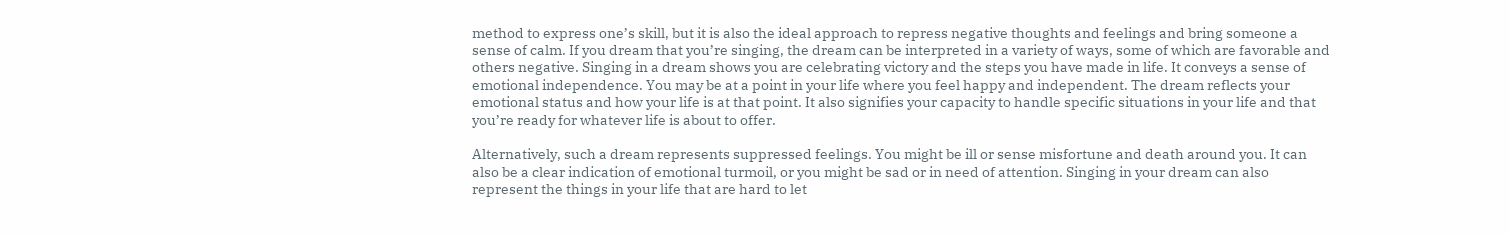method to express one’s skill, but it is also the ideal approach to repress negative thoughts and feelings and bring someone a sense of calm. If you dream that you’re singing, the dream can be interpreted in a variety of ways, some of which are favorable and others negative. Singing in a dream shows you are celebrating victory and the steps you have made in life. It conveys a sense of emotional independence. You may be at a point in your life where you feel happy and independent. The dream reflects your emotional status and how your life is at that point. It also signifies your capacity to handle specific situations in your life and that you’re ready for whatever life is about to offer.

Alternatively, such a dream represents suppressed feelings. You might be ill or sense misfortune and death around you. It can also be a clear indication of emotional turmoil, or you might be sad or in need of attention. Singing in your dream can also represent the things in your life that are hard to let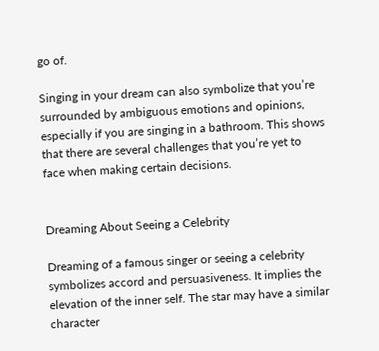go of.

Singing in your dream can also symbolize that you’re surrounded by ambiguous emotions and opinions, especially if you are singing in a bathroom. This shows that there are several challenges that you’re yet to face when making certain decisions.


Dreaming About Seeing a Celebrity

Dreaming of a famous singer or seeing a celebrity symbolizes accord and persuasiveness. It implies the elevation of the inner self. The star may have a similar character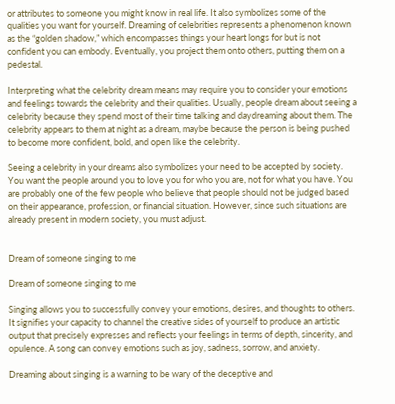or attributes to someone you might know in real life. It also symbolizes some of the qualities you want for yourself. Dreaming of celebrities represents a phenomenon known as the “golden shadow,” which encompasses things your heart longs for but is not confident you can embody. Eventually, you project them onto others, putting them on a pedestal.

Interpreting what the celebrity dream means may require you to consider your emotions and feelings towards the celebrity and their qualities. Usually, people dream about seeing a celebrity because they spend most of their time talking and daydreaming about them. The celebrity appears to them at night as a dream, maybe because the person is being pushed to become more confident, bold, and open like the celebrity.

Seeing a celebrity in your dreams also symbolizes your need to be accepted by society. You want the people around you to love you for who you are, not for what you have. You are probably one of the few people who believe that people should not be judged based on their appearance, profession, or financial situation. However, since such situations are already present in modern society, you must adjust.


Dream of someone singing to me

Dream of someone singing to me

Singing allows you to successfully convey your emotions, desires, and thoughts to others. It signifies your capacity to channel the creative sides of yourself to produce an artistic output that precisely expresses and reflects your feelings in terms of depth, sincerity, and opulence. A song can convey emotions such as joy, sadness, sorrow, and anxiety.

Dreaming about singing is a warning to be wary of the deceptive and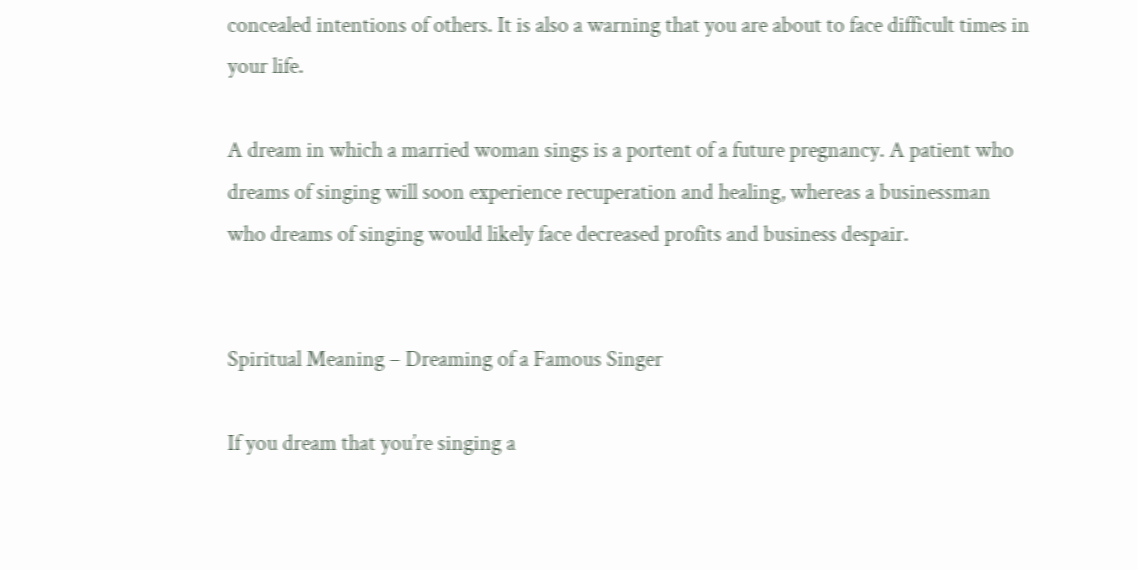concealed intentions of others. It is also a warning that you are about to face difficult times in your life.

A dream in which a married woman sings is a portent of a future pregnancy. A patient who dreams of singing will soon experience recuperation and healing, whereas a businessman who dreams of singing would likely face decreased profits and business despair.


Spiritual Meaning – Dreaming of a Famous Singer

If you dream that you’re singing a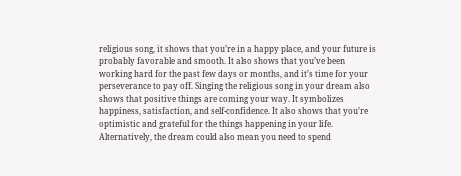religious song, it shows that you’re in a happy place, and your future is probably favorable and smooth. It also shows that you’ve been working hard for the past few days or months, and it’s time for your perseverance to pay off. Singing the religious song in your dream also shows that positive things are coming your way. It symbolizes happiness, satisfaction, and self-confidence. It also shows that you’re optimistic and grateful for the things happening in your life. Alternatively, the dream could also mean you need to spend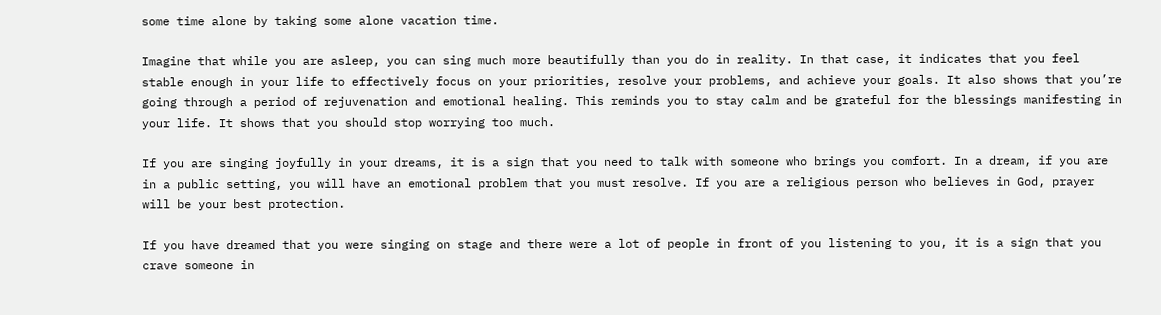some time alone by taking some alone vacation time.

Imagine that while you are asleep, you can sing much more beautifully than you do in reality. In that case, it indicates that you feel stable enough in your life to effectively focus on your priorities, resolve your problems, and achieve your goals. It also shows that you’re going through a period of rejuvenation and emotional healing. This reminds you to stay calm and be grateful for the blessings manifesting in your life. It shows that you should stop worrying too much.

If you are singing joyfully in your dreams, it is a sign that you need to talk with someone who brings you comfort. In a dream, if you are in a public setting, you will have an emotional problem that you must resolve. If you are a religious person who believes in God, prayer will be your best protection.

If you have dreamed that you were singing on stage and there were a lot of people in front of you listening to you, it is a sign that you crave someone in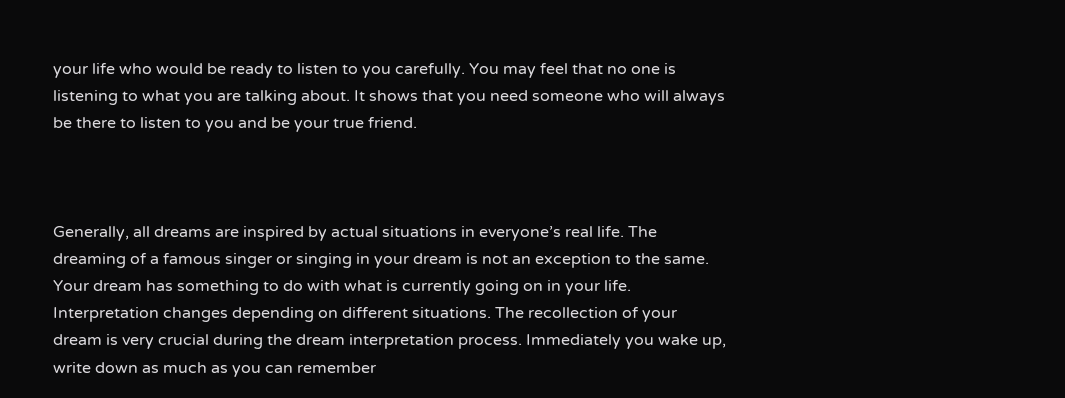your life who would be ready to listen to you carefully. You may feel that no one is listening to what you are talking about. It shows that you need someone who will always be there to listen to you and be your true friend.



Generally, all dreams are inspired by actual situations in everyone’s real life. The dreaming of a famous singer or singing in your dream is not an exception to the same. Your dream has something to do with what is currently going on in your life. Interpretation changes depending on different situations. The recollection of your dream is very crucial during the dream interpretation process. Immediately you wake up, write down as much as you can remember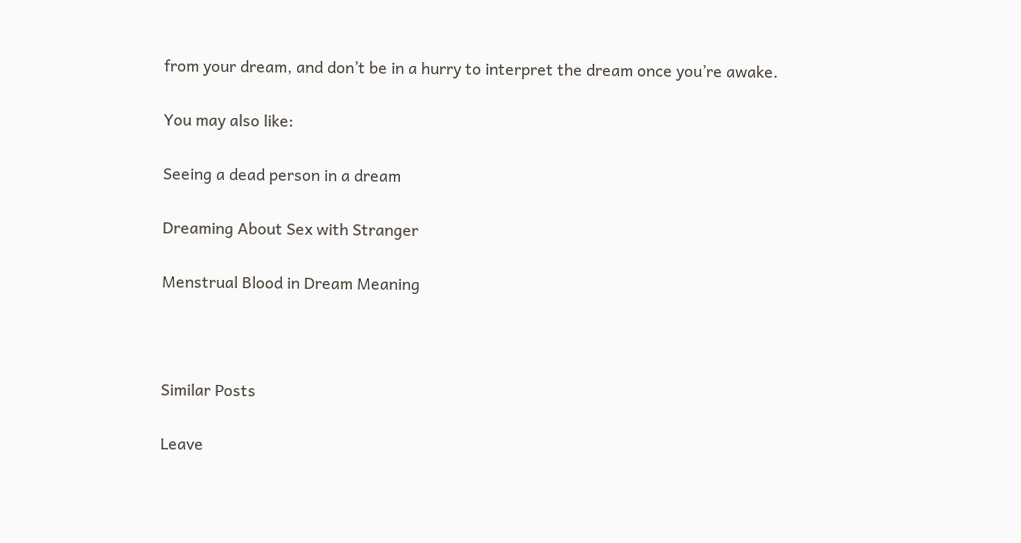from your dream, and don’t be in a hurry to interpret the dream once you’re awake.

You may also like:

Seeing a dead person in a dream

Dreaming About Sex with Stranger

Menstrual Blood in Dream Meaning



Similar Posts

Leave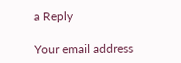a Reply

Your email address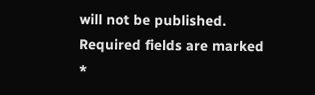will not be published. Required fields are marked *